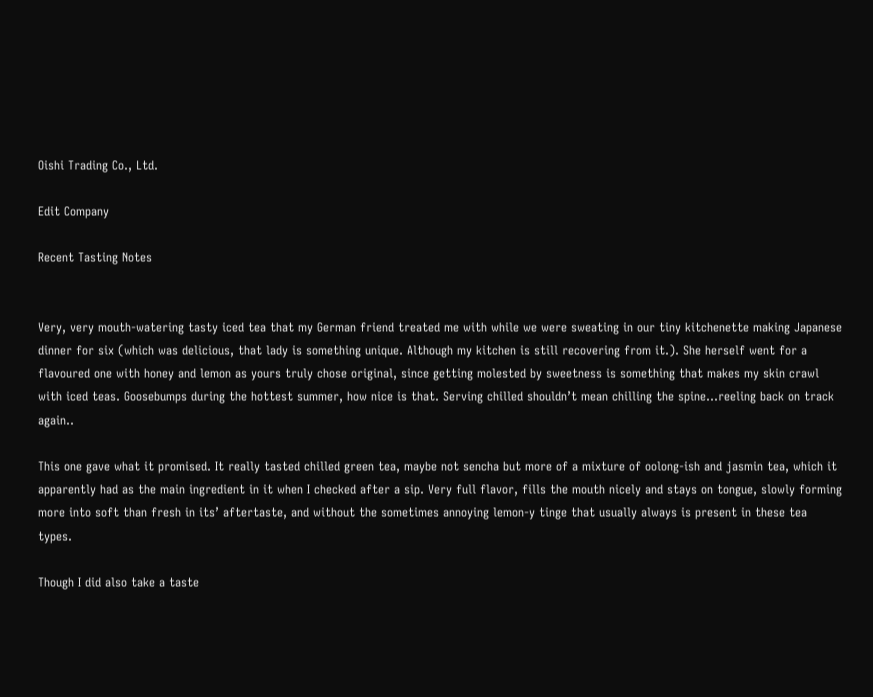Oishi Trading Co., Ltd.

Edit Company

Recent Tasting Notes


Very, very mouth-watering tasty iced tea that my German friend treated me with while we were sweating in our tiny kitchenette making Japanese dinner for six (which was delicious, that lady is something unique. Although my kitchen is still recovering from it.). She herself went for a flavoured one with honey and lemon as yours truly chose original, since getting molested by sweetness is something that makes my skin crawl with iced teas. Goosebumps during the hottest summer, how nice is that. Serving chilled shouldn’t mean chilling the spine…reeling back on track again..

This one gave what it promised. It really tasted chilled green tea, maybe not sencha but more of a mixture of oolong-ish and jasmin tea, which it apparently had as the main ingredient in it when I checked after a sip. Very full flavor, fills the mouth nicely and stays on tongue, slowly forming more into soft than fresh in its’ aftertaste, and without the sometimes annoying lemon-y tinge that usually always is present in these tea types.

Though I did also take a taste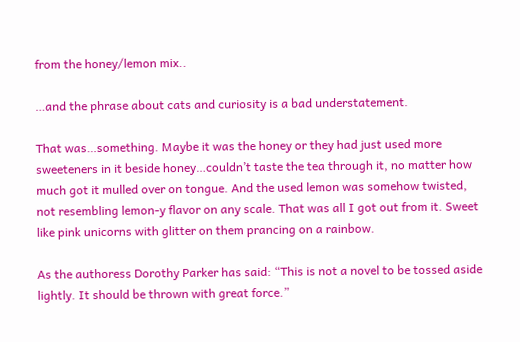from the honey/lemon mix..

…and the phrase about cats and curiosity is a bad understatement.

That was…something. Maybe it was the honey or they had just used more sweeteners in it beside honey…couldn’t taste the tea through it, no matter how much got it mulled over on tongue. And the used lemon was somehow twisted, not resembling lemon-y flavor on any scale. That was all I got out from it. Sweet like pink unicorns with glitter on them prancing on a rainbow.

As the authoress Dorothy Parker has said: “This is not a novel to be tossed aside lightly. It should be thrown with great force.”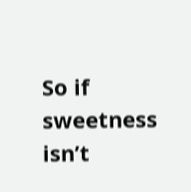So if sweetness isn’t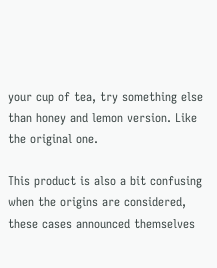your cup of tea, try something else than honey and lemon version. Like the original one.

This product is also a bit confusing when the origins are considered, these cases announced themselves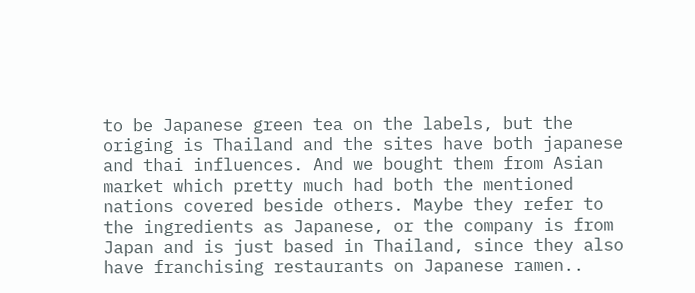to be Japanese green tea on the labels, but the origing is Thailand and the sites have both japanese and thai influences. And we bought them from Asian market which pretty much had both the mentioned nations covered beside others. Maybe they refer to the ingredients as Japanese, or the company is from Japan and is just based in Thailand, since they also have franchising restaurants on Japanese ramen..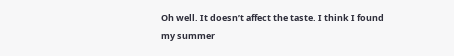Oh well. It doesn’t affect the taste. I think I found my summer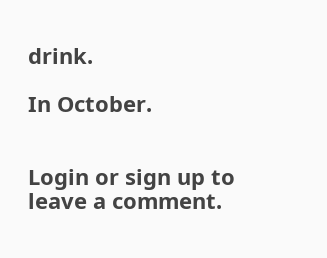drink.

In October.


Login or sign up to leave a comment.